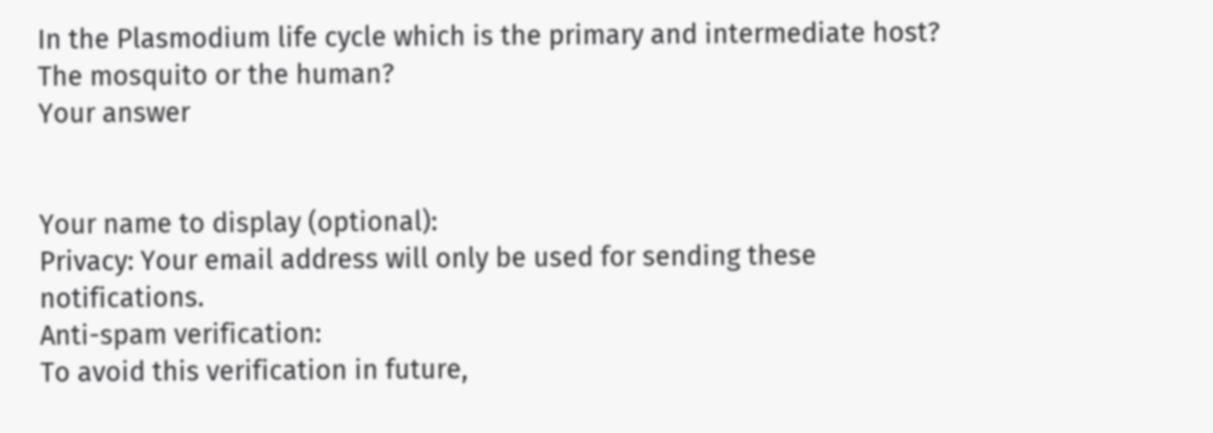In the Plasmodium life cycle which is the primary and intermediate host? The mosquito or the human?
Your answer


Your name to display (optional):
Privacy: Your email address will only be used for sending these notifications.
Anti-spam verification:
To avoid this verification in future,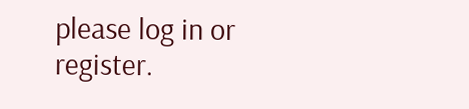please log in or register.